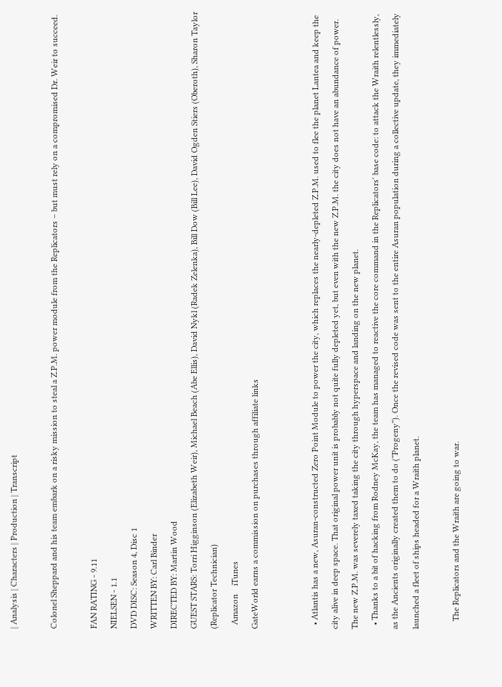| Analysis | Characters | Production | Transcript

Colonel Sheppard and his team embark on a risky mission to steal a Z.P.M. power module from the Replicators – but must rely on a compromised Dr. Weir to succeed.

FAN RATING - 9.11
NIELSEN - 1.1
DVD DISC: Season 4, Disc 1
WRITTEN BY: Carl Binder
DIRECTED BY: Martin Wood
GUEST STARS: Torri Higginson (Elizabeth Weir), Michael Beach (Abe Ellis), David Nykl (Radek Zelenka), Bill Dow (Bill Lee), David Ogden Stiers (Oberoth), Sharon Taylor (Replicator Technician)
  Amazon    iTunes
GateWorld earns a commission on purchases through affiliate links


  • Atlantis has a new, Asuran-constructed Zero Point Module to power the city, which replaces the nearly-depleted Z.P.M. used to flee the planet Lantea and keep the city alive in deep space. That original power unit is probably not quite fully depleted yet, but even with the new Z.P.M. the city does not have an abundance of power. The new Z.P.M. was severely taxed taking the city through hyperspace and landing on the new planet.
  • Thanks to a bit of hacking from Rodney McKay, the team has managed to reactive the core command in the Replicators' base code: to attack the Wraith relentlessly, as the Ancients originally created them to do ("Progeny"). Once the revised code was sent to the entire Asuran population during a collective update, they immediately launched a fleet of ships headed for a Wraith planet.

    The Replicators and the Wraith are going to war.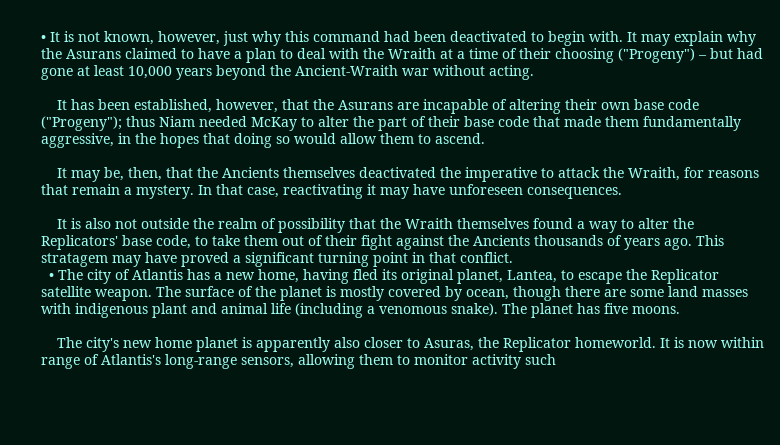• It is not known, however, just why this command had been deactivated to begin with. It may explain why the Asurans claimed to have a plan to deal with the Wraith at a time of their choosing ("Progeny") – but had gone at least 10,000 years beyond the Ancient-Wraith war without acting.

    It has been established, however, that the Asurans are incapable of altering their own base code ("Progeny"); thus Niam needed McKay to alter the part of their base code that made them fundamentally aggressive, in the hopes that doing so would allow them to ascend.

    It may be, then, that the Ancients themselves deactivated the imperative to attack the Wraith, for reasons that remain a mystery. In that case, reactivating it may have unforeseen consequences.

    It is also not outside the realm of possibility that the Wraith themselves found a way to alter the Replicators' base code, to take them out of their fight against the Ancients thousands of years ago. This stratagem may have proved a significant turning point in that conflict.
  • The city of Atlantis has a new home, having fled its original planet, Lantea, to escape the Replicator satellite weapon. The surface of the planet is mostly covered by ocean, though there are some land masses with indigenous plant and animal life (including a venomous snake). The planet has five moons.

    The city's new home planet is apparently also closer to Asuras, the Replicator homeworld. It is now within range of Atlantis's long-range sensors, allowing them to monitor activity such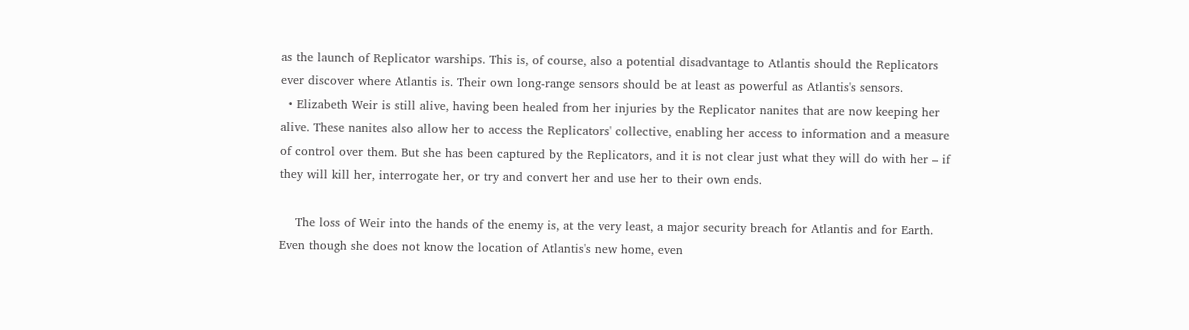as the launch of Replicator warships. This is, of course, also a potential disadvantage to Atlantis should the Replicators ever discover where Atlantis is. Their own long-range sensors should be at least as powerful as Atlantis's sensors.
  • Elizabeth Weir is still alive, having been healed from her injuries by the Replicator nanites that are now keeping her alive. These nanites also allow her to access the Replicators' collective, enabling her access to information and a measure of control over them. But she has been captured by the Replicators, and it is not clear just what they will do with her – if they will kill her, interrogate her, or try and convert her and use her to their own ends.

    The loss of Weir into the hands of the enemy is, at the very least, a major security breach for Atlantis and for Earth. Even though she does not know the location of Atlantis's new home, even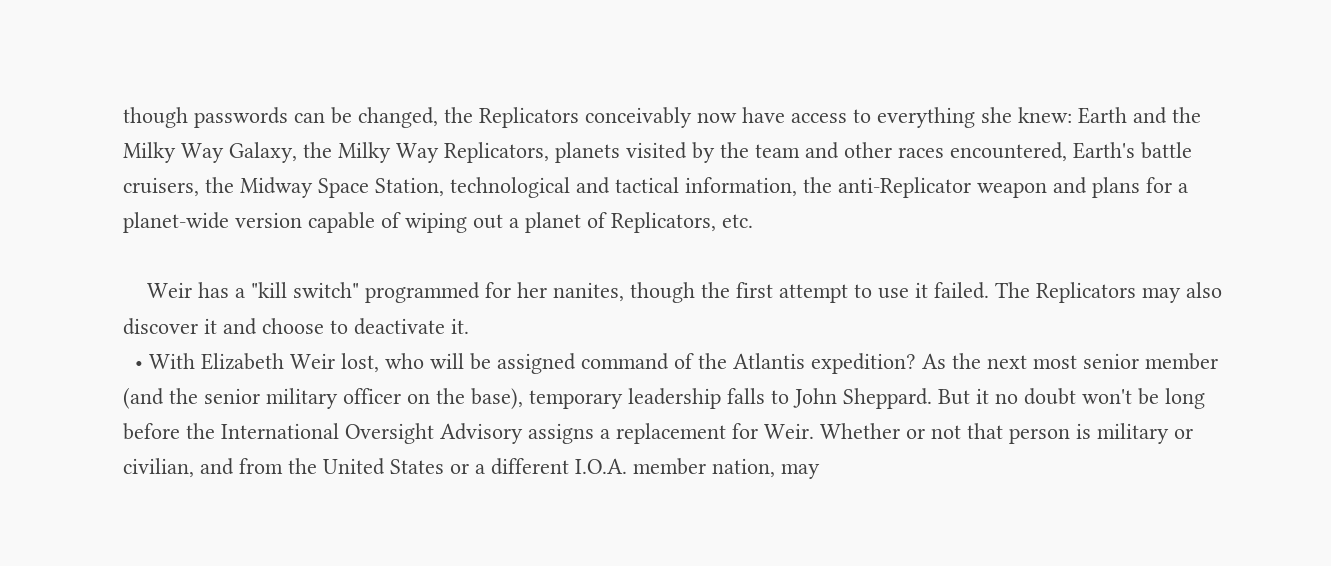though passwords can be changed, the Replicators conceivably now have access to everything she knew: Earth and the Milky Way Galaxy, the Milky Way Replicators, planets visited by the team and other races encountered, Earth's battle cruisers, the Midway Space Station, technological and tactical information, the anti-Replicator weapon and plans for a planet-wide version capable of wiping out a planet of Replicators, etc.

    Weir has a "kill switch" programmed for her nanites, though the first attempt to use it failed. The Replicators may also discover it and choose to deactivate it.
  • With Elizabeth Weir lost, who will be assigned command of the Atlantis expedition? As the next most senior member (and the senior military officer on the base), temporary leadership falls to John Sheppard. But it no doubt won't be long before the International Oversight Advisory assigns a replacement for Weir. Whether or not that person is military or civilian, and from the United States or a different I.O.A. member nation, may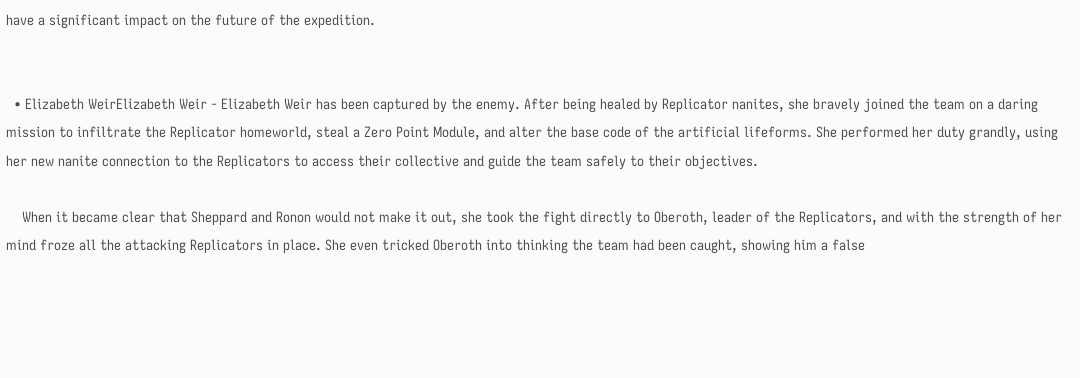have a significant impact on the future of the expedition.


  • Elizabeth WeirElizabeth Weir - Elizabeth Weir has been captured by the enemy. After being healed by Replicator nanites, she bravely joined the team on a daring mission to infiltrate the Replicator homeworld, steal a Zero Point Module, and alter the base code of the artificial lifeforms. She performed her duty grandly, using her new nanite connection to the Replicators to access their collective and guide the team safely to their objectives.

    When it became clear that Sheppard and Ronon would not make it out, she took the fight directly to Oberoth, leader of the Replicators, and with the strength of her mind froze all the attacking Replicators in place. She even tricked Oberoth into thinking the team had been caught, showing him a false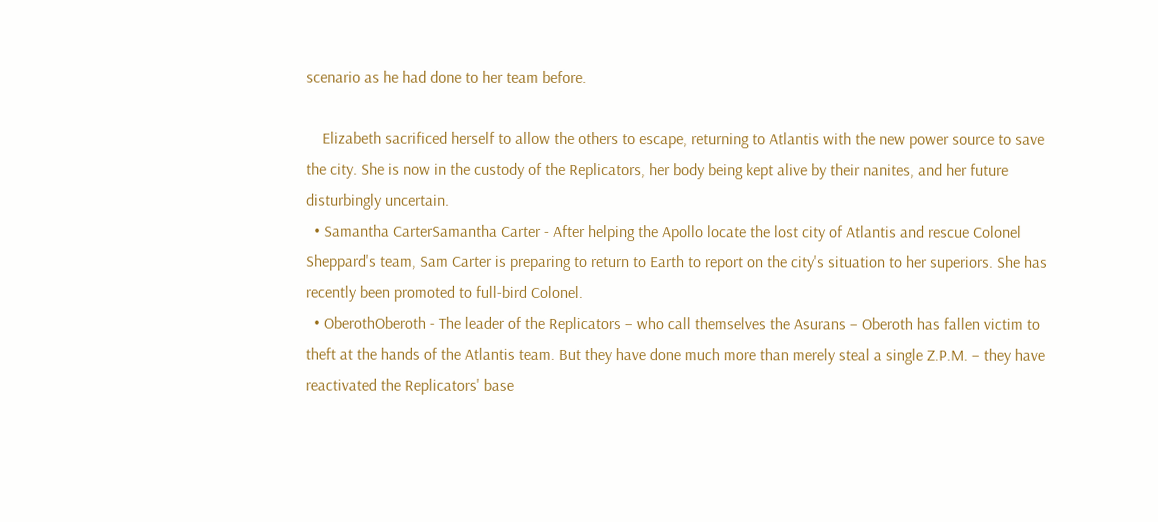scenario as he had done to her team before.

    Elizabeth sacrificed herself to allow the others to escape, returning to Atlantis with the new power source to save the city. She is now in the custody of the Replicators, her body being kept alive by their nanites, and her future disturbingly uncertain.
  • Samantha CarterSamantha Carter - After helping the Apollo locate the lost city of Atlantis and rescue Colonel Sheppard's team, Sam Carter is preparing to return to Earth to report on the city's situation to her superiors. She has recently been promoted to full-bird Colonel.
  • OberothOberoth - The leader of the Replicators – who call themselves the Asurans – Oberoth has fallen victim to theft at the hands of the Atlantis team. But they have done much more than merely steal a single Z.P.M. – they have reactivated the Replicators' base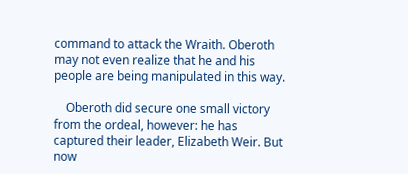command to attack the Wraith. Oberoth may not even realize that he and his people are being manipulated in this way.

    Oberoth did secure one small victory from the ordeal, however: he has captured their leader, Elizabeth Weir. But now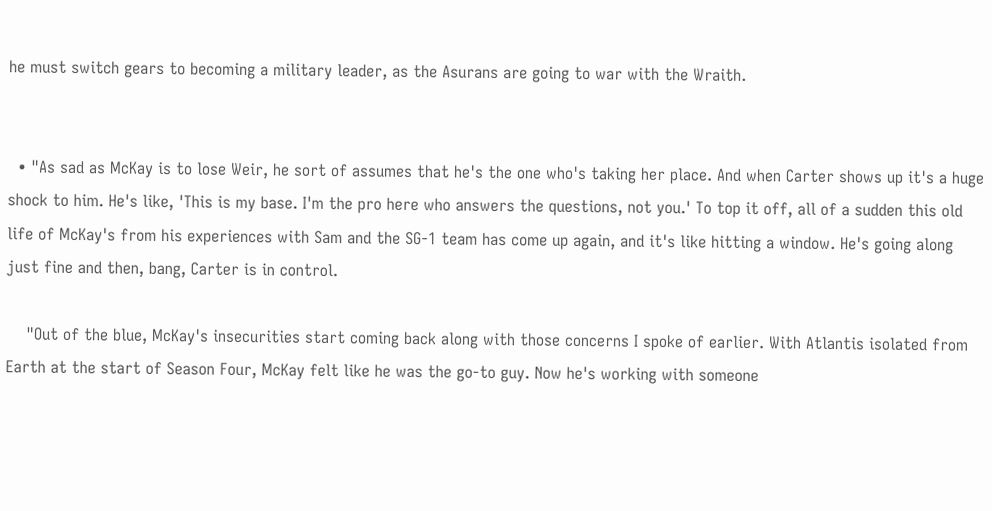he must switch gears to becoming a military leader, as the Asurans are going to war with the Wraith.


  • "As sad as McKay is to lose Weir, he sort of assumes that he's the one who's taking her place. And when Carter shows up it's a huge shock to him. He's like, 'This is my base. I'm the pro here who answers the questions, not you.' To top it off, all of a sudden this old life of McKay's from his experiences with Sam and the SG-1 team has come up again, and it's like hitting a window. He's going along just fine and then, bang, Carter is in control.

    "Out of the blue, McKay's insecurities start coming back along with those concerns I spoke of earlier. With Atlantis isolated from Earth at the start of Season Four, McKay felt like he was the go-to guy. Now he's working with someone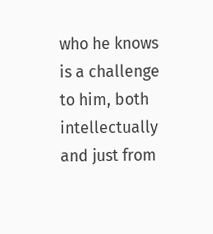who he knows is a challenge to him, both intellectually and just from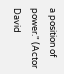a position of power." (Actor David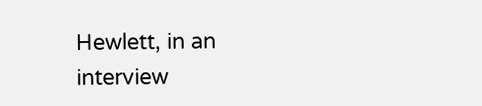Hewlett, in an interview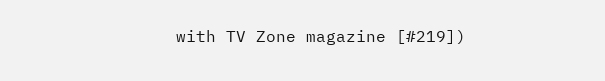with TV Zone magazine [#219])